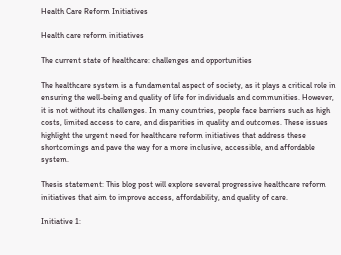Health Care Reform Initiatives

Health care reform initiatives

The current state of healthcare: challenges and opportunities

The healthcare system is a fundamental aspect of society, as it plays a critical role in ensuring the well-being and quality of life for individuals and communities. However, it is not without its challenges. In many countries, people face barriers such as high costs, limited access to care, and disparities in quality and outcomes. These issues highlight the urgent need for healthcare reform initiatives that address these shortcomings and pave the way for a more inclusive, accessible, and affordable system.

Thesis statement: This blog post will explore several progressive healthcare reform initiatives that aim to improve access, affordability, and quality of care.

Initiative 1: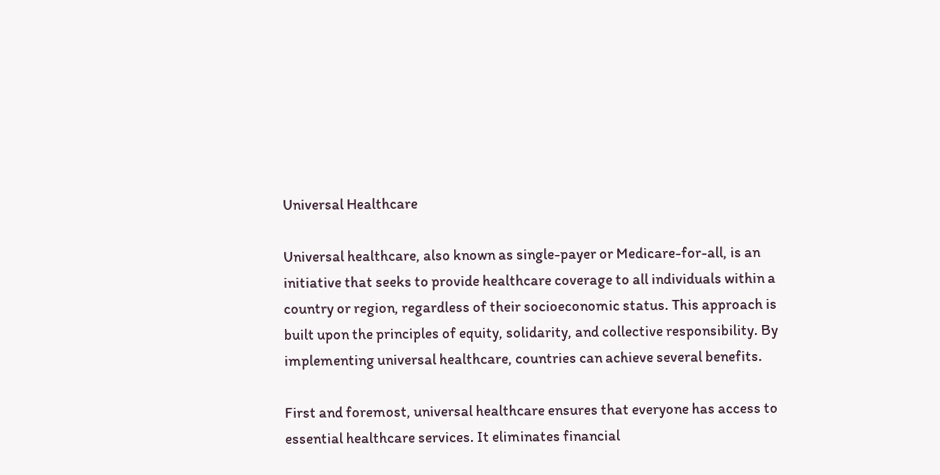Universal Healthcare

Universal healthcare, also known as single-payer or Medicare-for-all, is an initiative that seeks to provide healthcare coverage to all individuals within a country or region, regardless of their socioeconomic status. This approach is built upon the principles of equity, solidarity, and collective responsibility. By implementing universal healthcare, countries can achieve several benefits.

First and foremost, universal healthcare ensures that everyone has access to essential healthcare services. It eliminates financial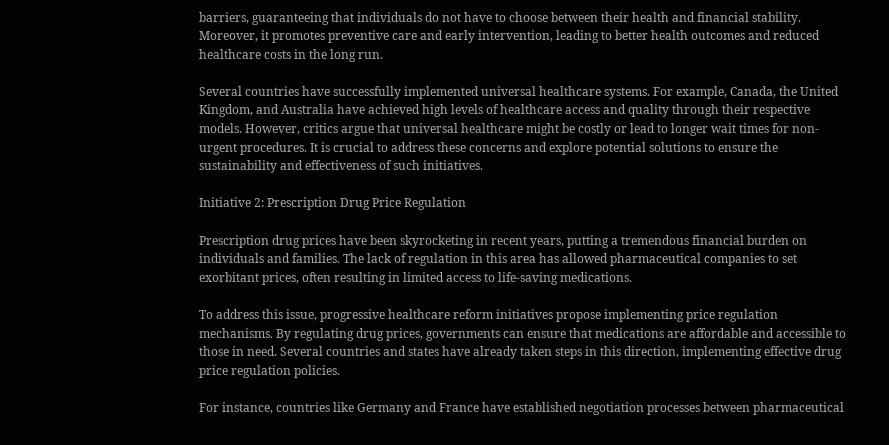barriers, guaranteeing that individuals do not have to choose between their health and financial stability. Moreover, it promotes preventive care and early intervention, leading to better health outcomes and reduced healthcare costs in the long run.

Several countries have successfully implemented universal healthcare systems. For example, Canada, the United Kingdom, and Australia have achieved high levels of healthcare access and quality through their respective models. However, critics argue that universal healthcare might be costly or lead to longer wait times for non-urgent procedures. It is crucial to address these concerns and explore potential solutions to ensure the sustainability and effectiveness of such initiatives.

Initiative 2: Prescription Drug Price Regulation

Prescription drug prices have been skyrocketing in recent years, putting a tremendous financial burden on individuals and families. The lack of regulation in this area has allowed pharmaceutical companies to set exorbitant prices, often resulting in limited access to life-saving medications.

To address this issue, progressive healthcare reform initiatives propose implementing price regulation mechanisms. By regulating drug prices, governments can ensure that medications are affordable and accessible to those in need. Several countries and states have already taken steps in this direction, implementing effective drug price regulation policies.

For instance, countries like Germany and France have established negotiation processes between pharmaceutical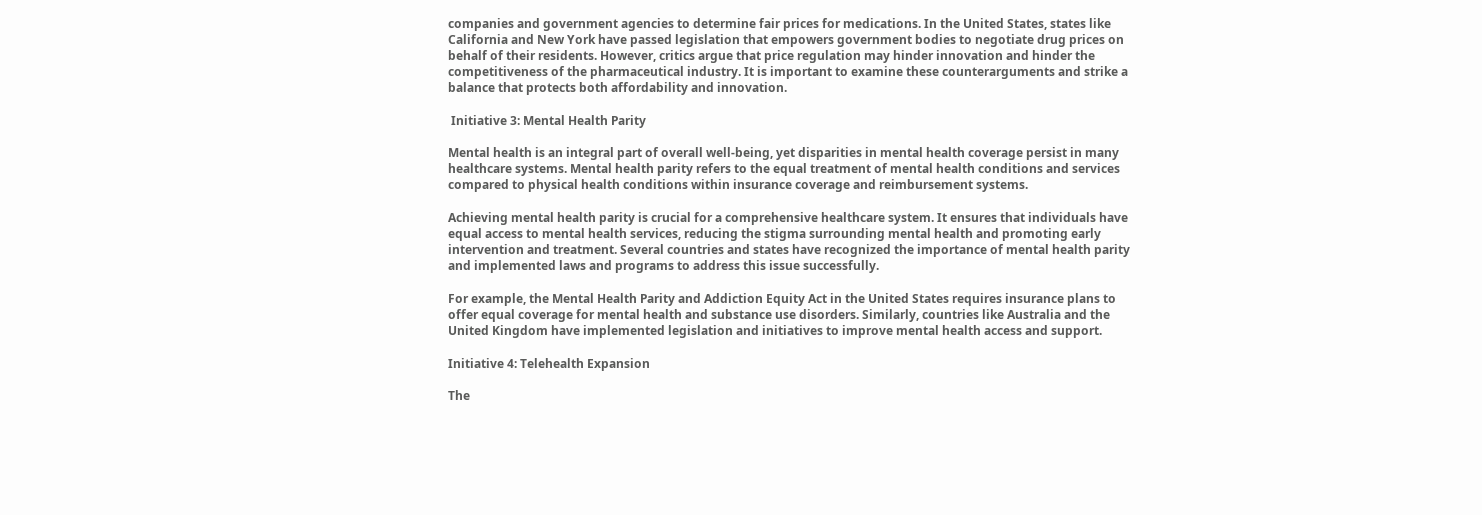companies and government agencies to determine fair prices for medications. In the United States, states like California and New York have passed legislation that empowers government bodies to negotiate drug prices on behalf of their residents. However, critics argue that price regulation may hinder innovation and hinder the competitiveness of the pharmaceutical industry. It is important to examine these counterarguments and strike a balance that protects both affordability and innovation.

 Initiative 3: Mental Health Parity

Mental health is an integral part of overall well-being, yet disparities in mental health coverage persist in many healthcare systems. Mental health parity refers to the equal treatment of mental health conditions and services compared to physical health conditions within insurance coverage and reimbursement systems.

Achieving mental health parity is crucial for a comprehensive healthcare system. It ensures that individuals have equal access to mental health services, reducing the stigma surrounding mental health and promoting early intervention and treatment. Several countries and states have recognized the importance of mental health parity and implemented laws and programs to address this issue successfully.

For example, the Mental Health Parity and Addiction Equity Act in the United States requires insurance plans to offer equal coverage for mental health and substance use disorders. Similarly, countries like Australia and the United Kingdom have implemented legislation and initiatives to improve mental health access and support.

Initiative 4: Telehealth Expansion

The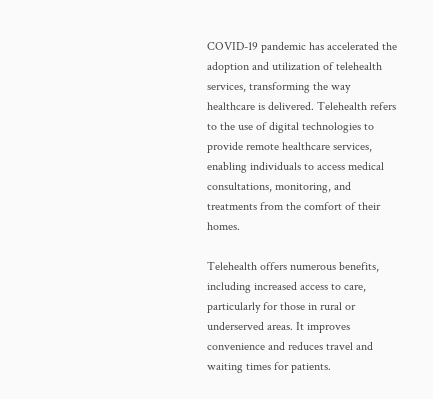COVID-19 pandemic has accelerated the adoption and utilization of telehealth services, transforming the way healthcare is delivered. Telehealth refers to the use of digital technologies to provide remote healthcare services, enabling individuals to access medical consultations, monitoring, and treatments from the comfort of their homes.

Telehealth offers numerous benefits, including increased access to care, particularly for those in rural or underserved areas. It improves convenience and reduces travel and waiting times for patients.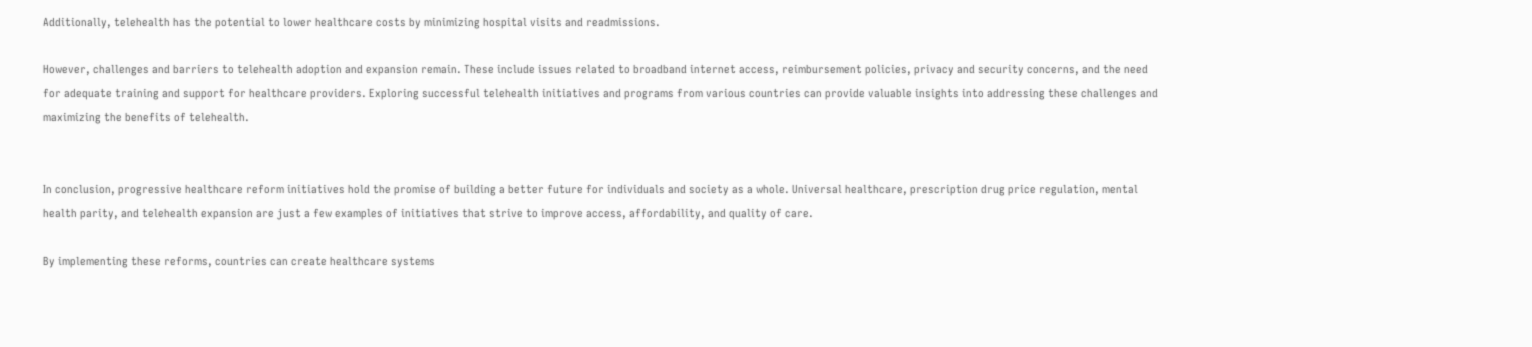Additionally, telehealth has the potential to lower healthcare costs by minimizing hospital visits and readmissions.

However, challenges and barriers to telehealth adoption and expansion remain. These include issues related to broadband internet access, reimbursement policies, privacy and security concerns, and the need for adequate training and support for healthcare providers. Exploring successful telehealth initiatives and programs from various countries can provide valuable insights into addressing these challenges and maximizing the benefits of telehealth.


In conclusion, progressive healthcare reform initiatives hold the promise of building a better future for individuals and society as a whole. Universal healthcare, prescription drug price regulation, mental health parity, and telehealth expansion are just a few examples of initiatives that strive to improve access, affordability, and quality of care.

By implementing these reforms, countries can create healthcare systems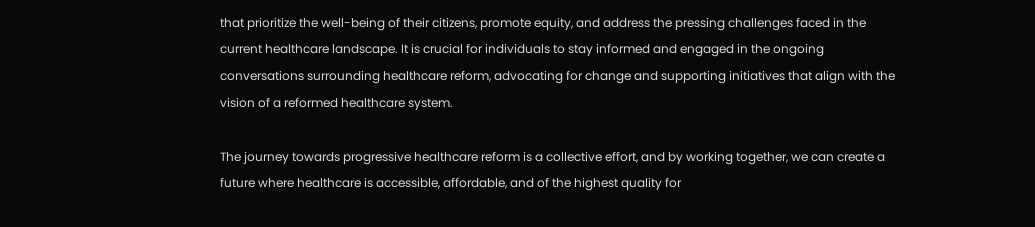that prioritize the well-being of their citizens, promote equity, and address the pressing challenges faced in the current healthcare landscape. It is crucial for individuals to stay informed and engaged in the ongoing conversations surrounding healthcare reform, advocating for change and supporting initiatives that align with the vision of a reformed healthcare system.

The journey towards progressive healthcare reform is a collective effort, and by working together, we can create a future where healthcare is accessible, affordable, and of the highest quality for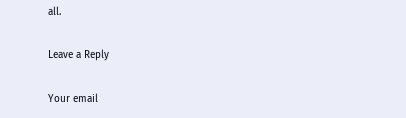all.

Leave a Reply

Your email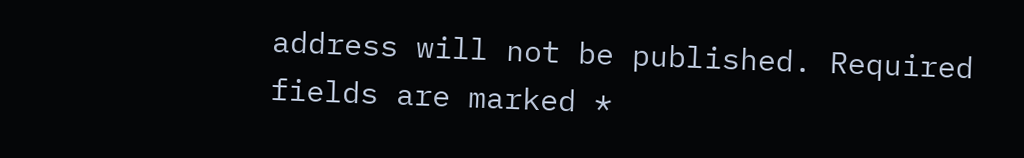address will not be published. Required fields are marked *